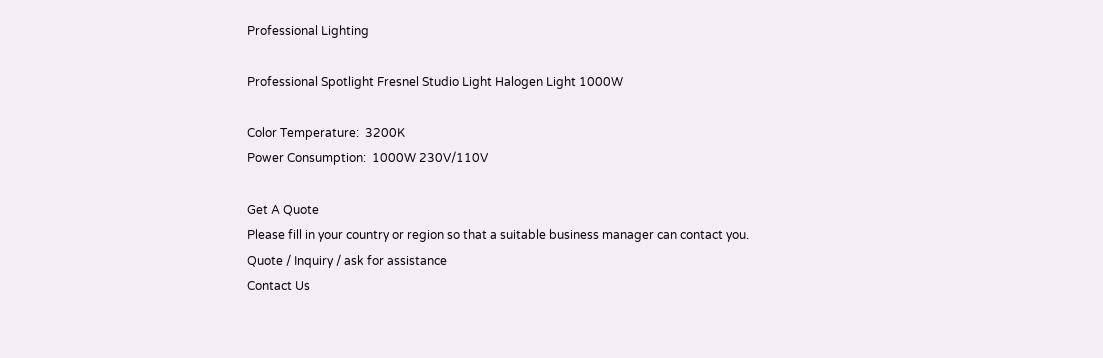Professional Lighting

Professional Spotlight Fresnel Studio Light Halogen Light 1000W

Color Temperature:  3200K
Power Consumption:  1000W 230V/110V

Get A Quote
Please fill in your country or region so that a suitable business manager can contact you.
Quote / Inquiry / ask for assistance
Contact Us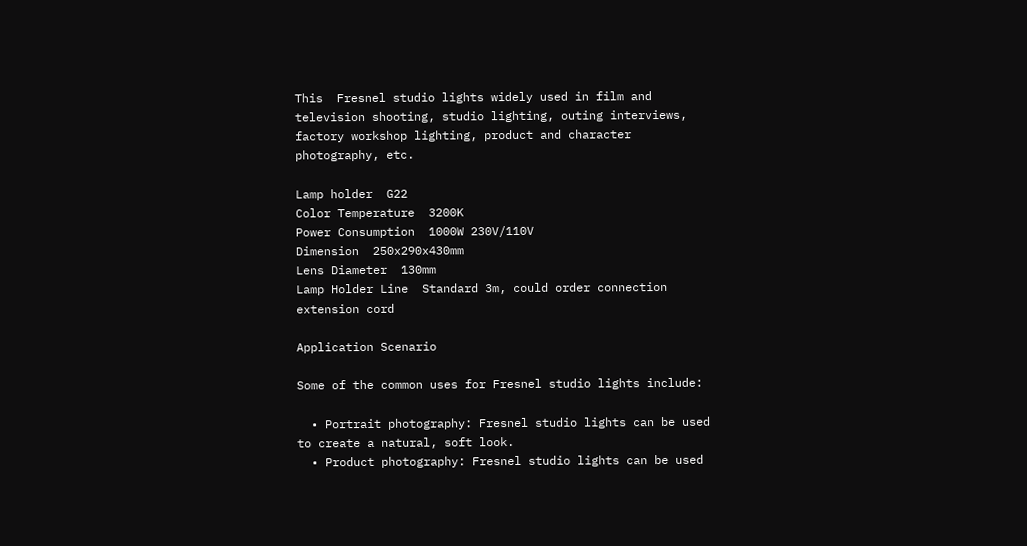This  Fresnel studio lights widely used in film and television shooting, studio lighting, outing interviews, factory workshop lighting, product and character photography, etc.

Lamp holder  G22
Color Temperature  3200K
Power Consumption  1000W 230V/110V
Dimension  250x290x430mm
Lens Diameter  130mm
Lamp Holder Line  Standard 3m, could order connection extension cord

Application Scenario

Some of the common uses for Fresnel studio lights include:

  • Portrait photography: Fresnel studio lights can be used to create a natural, soft look.
  • Product photography: Fresnel studio lights can be used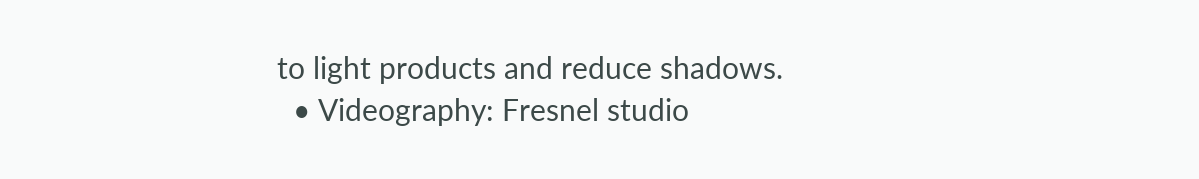to light products and reduce shadows.
  • Videography: Fresnel studio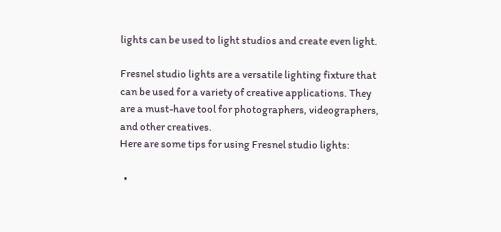lights can be used to light studios and create even light.

Fresnel studio lights are a versatile lighting fixture that can be used for a variety of creative applications. They are a must-have tool for photographers, videographers, and other creatives.
Here are some tips for using Fresnel studio lights:

  •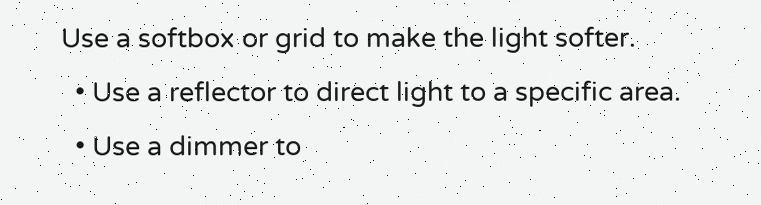Use a softbox or grid to make the light softer.
  • Use a reflector to direct light to a specific area.
  • Use a dimmer to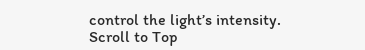control the light’s intensity.
Scroll to Top